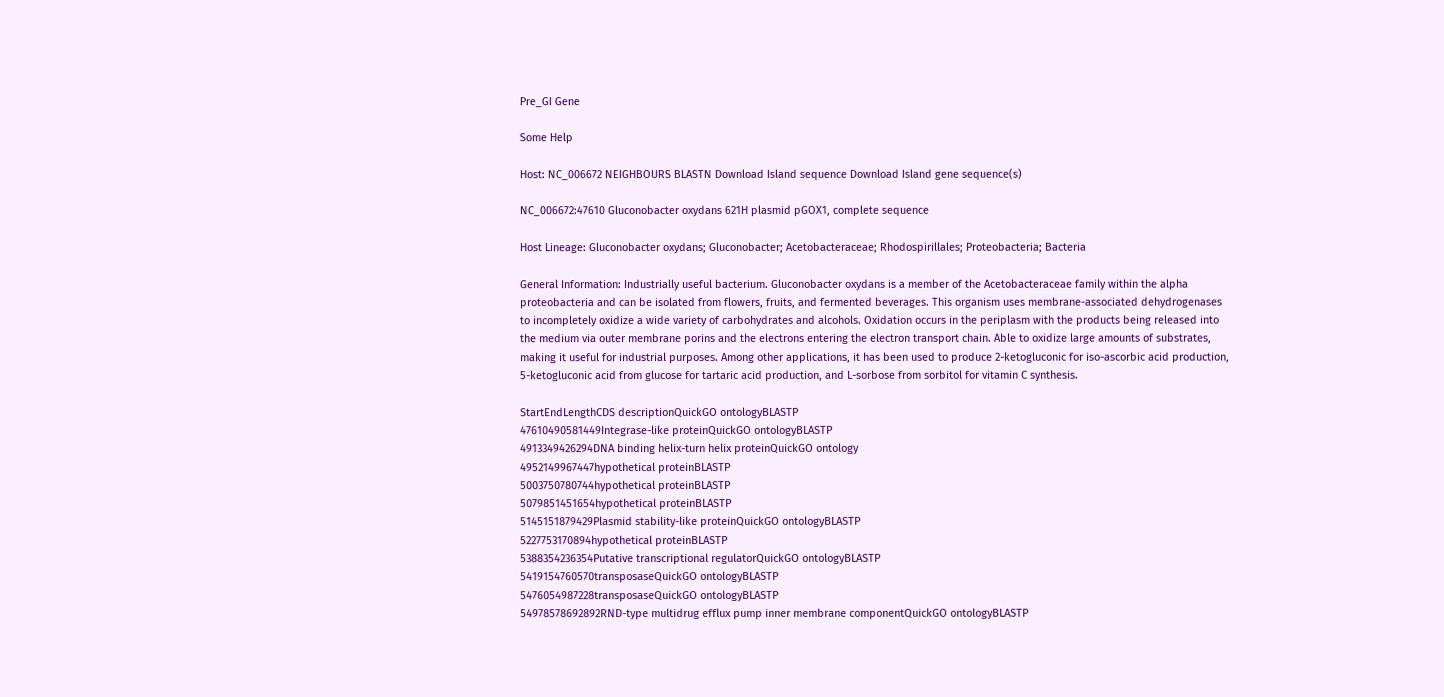Pre_GI Gene

Some Help

Host: NC_006672 NEIGHBOURS BLASTN Download Island sequence Download Island gene sequence(s)

NC_006672:47610 Gluconobacter oxydans 621H plasmid pGOX1, complete sequence

Host Lineage: Gluconobacter oxydans; Gluconobacter; Acetobacteraceae; Rhodospirillales; Proteobacteria; Bacteria

General Information: Industrially useful bacterium. Gluconobacter oxydans is a member of the Acetobacteraceae family within the alpha proteobacteria and can be isolated from flowers, fruits, and fermented beverages. This organism uses membrane-associated dehydrogenases to incompletely oxidize a wide variety of carbohydrates and alcohols. Oxidation occurs in the periplasm with the products being released into the medium via outer membrane porins and the electrons entering the electron transport chain. Able to oxidize large amounts of substrates, making it useful for industrial purposes. Among other applications, it has been used to produce 2-ketogluconic for iso-ascorbic acid production, 5-ketogluconic acid from glucose for tartaric acid production, and L-sorbose from sorbitol for vitamin C synthesis.

StartEndLengthCDS descriptionQuickGO ontologyBLASTP
47610490581449Integrase-like proteinQuickGO ontologyBLASTP
4913349426294DNA binding helix-turn helix proteinQuickGO ontology
4952149967447hypothetical proteinBLASTP
5003750780744hypothetical proteinBLASTP
5079851451654hypothetical proteinBLASTP
5145151879429Plasmid stability-like proteinQuickGO ontologyBLASTP
5227753170894hypothetical proteinBLASTP
5388354236354Putative transcriptional regulatorQuickGO ontologyBLASTP
5419154760570transposaseQuickGO ontologyBLASTP
5476054987228transposaseQuickGO ontologyBLASTP
54978578692892RND-type multidrug efflux pump inner membrane componentQuickGO ontologyBLASTP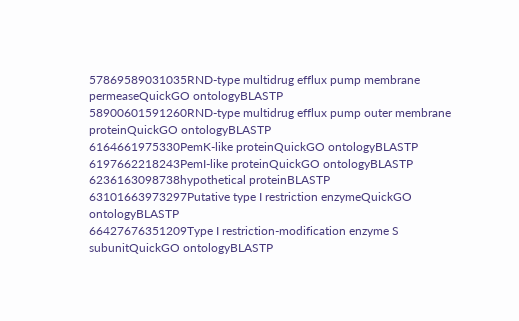57869589031035RND-type multidrug efflux pump membrane permeaseQuickGO ontologyBLASTP
58900601591260RND-type multidrug efflux pump outer membrane proteinQuickGO ontologyBLASTP
6164661975330PemK-like proteinQuickGO ontologyBLASTP
6197662218243PemI-like proteinQuickGO ontologyBLASTP
6236163098738hypothetical proteinBLASTP
63101663973297Putative type I restriction enzymeQuickGO ontologyBLASTP
66427676351209Type I restriction-modification enzyme S subunitQuickGO ontologyBLASTP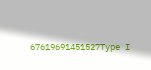67619691451527Type I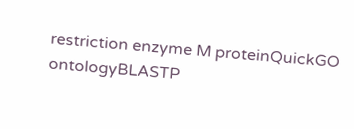restriction enzyme M proteinQuickGO ontologyBLASTP